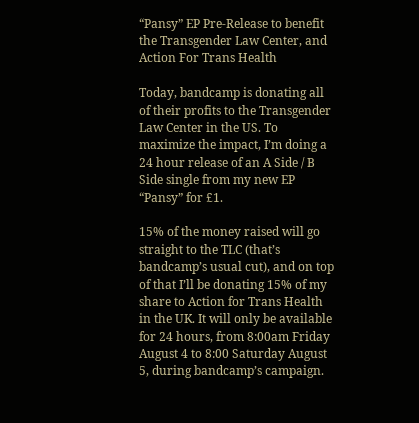“Pansy” EP Pre-Release to benefit the Transgender Law Center, and Action For Trans Health

Today, bandcamp is donating all of their profits to the Transgender Law Center in the US. To maximize the impact, I’m doing a 24 hour release of an A Side / B Side single from my new EP “Pansy” for £1.

15% of the money raised will go straight to the TLC (that’s bandcamp’s usual cut), and on top of that I’ll be donating 15% of my share to Action for Trans Health in the UK. It will only be available for 24 hours, from 8:00am Friday August 4 to 8:00 Saturday August 5, during bandcamp’s campaign.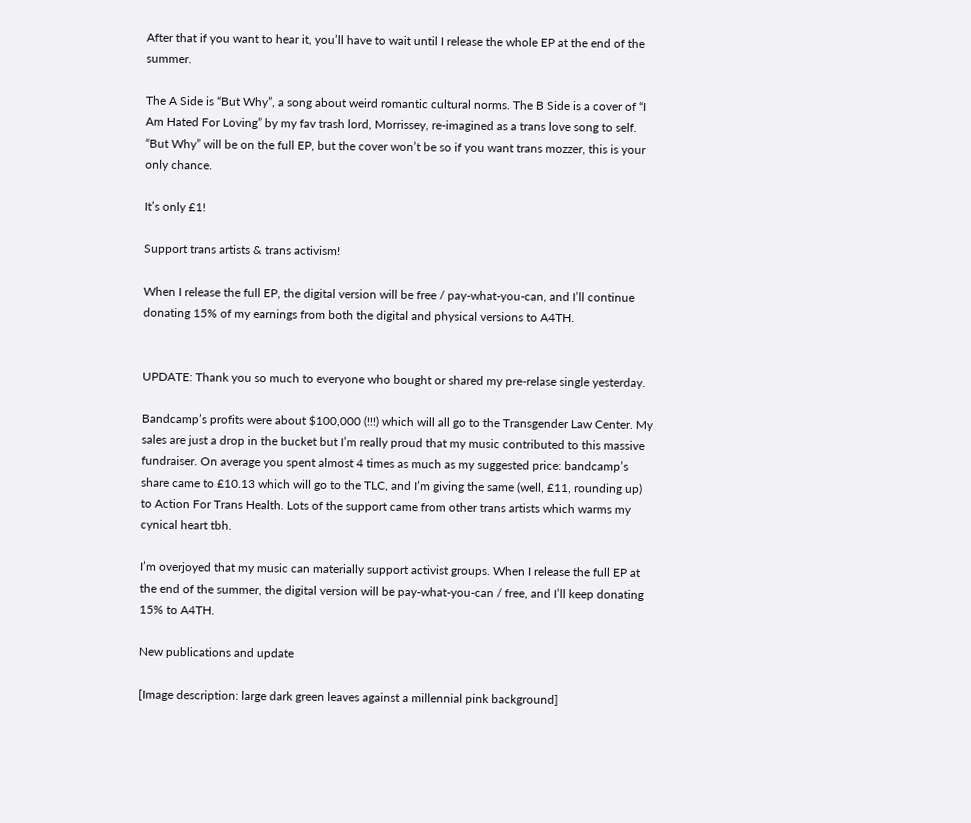After that if you want to hear it, you’ll have to wait until I release the whole EP at the end of the summer.

The A Side is “But Why”, a song about weird romantic cultural norms. The B Side is a cover of “I Am Hated For Loving” by my fav trash lord, Morrissey, re-imagined as a trans love song to self. “But Why” will be on the full EP, but the cover won’t be so if you want trans mozzer, this is your only chance.

It’s only £1!

Support trans artists & trans activism!

When I release the full EP, the digital version will be free / pay-what-you-can, and I’ll continue donating 15% of my earnings from both the digital and physical versions to A4TH.


UPDATE: Thank you so much to everyone who bought or shared my pre-relase single yesterday.

Bandcamp’s profits were about $100,000 (!!!) which will all go to the Transgender Law Center. My sales are just a drop in the bucket but I’m really proud that my music contributed to this massive fundraiser. On average you spent almost 4 times as much as my suggested price: bandcamp’s share came to £10.13 which will go to the TLC, and I’m giving the same (well, £11, rounding up) to Action For Trans Health. Lots of the support came from other trans artists which warms my cynical heart tbh.

I’m overjoyed that my music can materially support activist groups. When I release the full EP at the end of the summer, the digital version will be pay-what-you-can / free, and I’ll keep donating 15% to A4TH.

New publications and update

[Image description: large dark green leaves against a millennial pink background]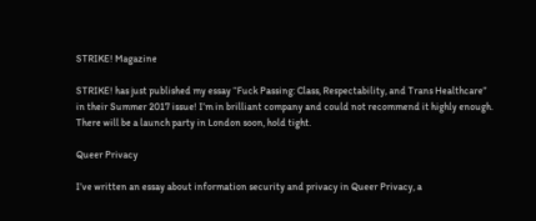STRIKE! Magazine

STRIKE! has just published my essay “Fuck Passing: Class, Respectability, and Trans Healthcare” in their Summer 2017 issue! I’m in brilliant company and could not recommend it highly enough. There will be a launch party in London soon, hold tight.

Queer Privacy

I’ve written an essay about information security and privacy in Queer Privacy, a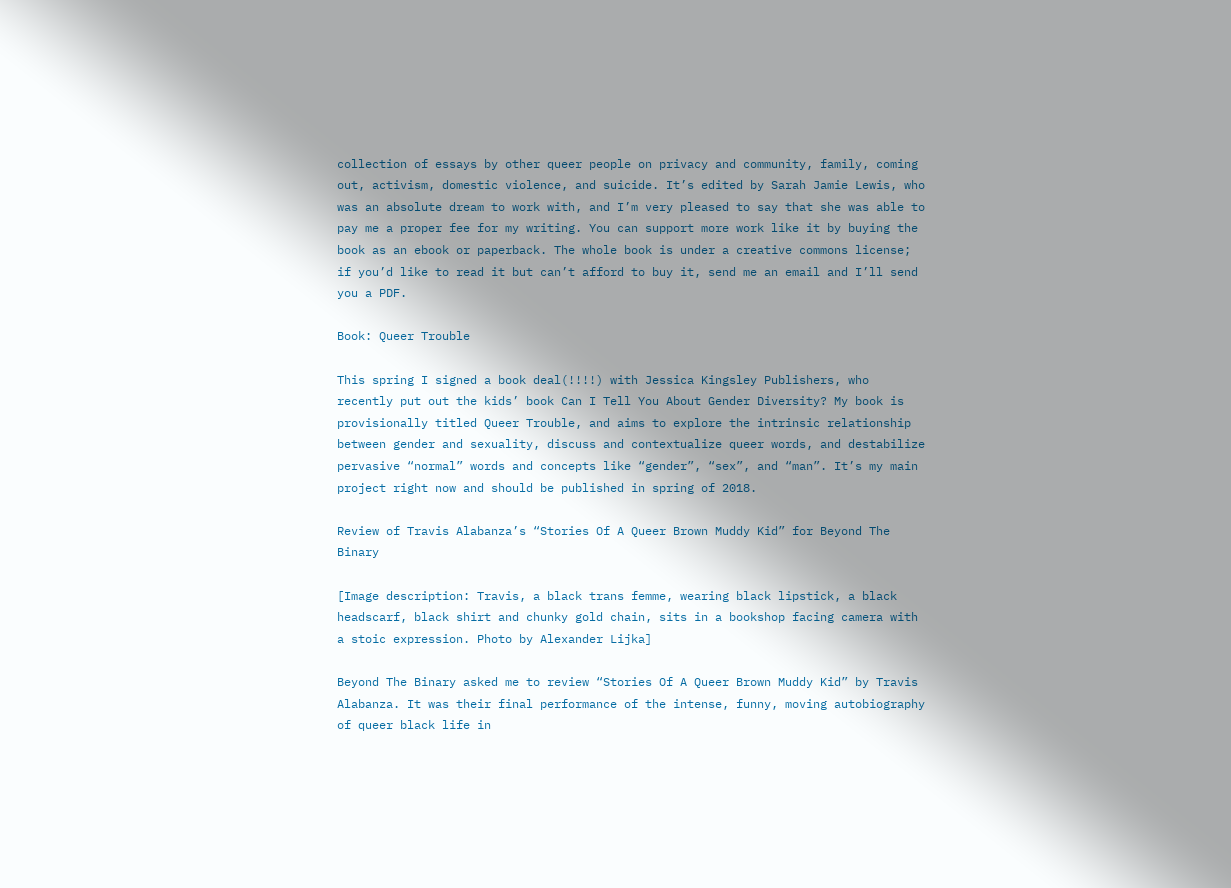collection of essays by other queer people on privacy and community, family, coming out, activism, domestic violence, and suicide. It’s edited by Sarah Jamie Lewis, who was an absolute dream to work with, and I’m very pleased to say that she was able to pay me a proper fee for my writing. You can support more work like it by buying the book as an ebook or paperback. The whole book is under a creative commons license; if you’d like to read it but can’t afford to buy it, send me an email and I’ll send you a PDF.

Book: Queer Trouble

This spring I signed a book deal(!!!!) with Jessica Kingsley Publishers, who recently put out the kids’ book Can I Tell You About Gender Diversity? My book is provisionally titled Queer Trouble, and aims to explore the intrinsic relationship between gender and sexuality, discuss and contextualize queer words, and destabilize pervasive “normal” words and concepts like “gender”, “sex”, and “man”. It’s my main project right now and should be published in spring of 2018.

Review of Travis Alabanza’s “Stories Of A Queer Brown Muddy Kid” for Beyond The Binary

[Image description: Travis, a black trans femme, wearing black lipstick, a black headscarf, black shirt and chunky gold chain, sits in a bookshop facing camera with a stoic expression. Photo by Alexander Lijka]

Beyond The Binary asked me to review “Stories Of A Queer Brown Muddy Kid” by Travis Alabanza. It was their final performance of the intense, funny, moving autobiography of queer black life in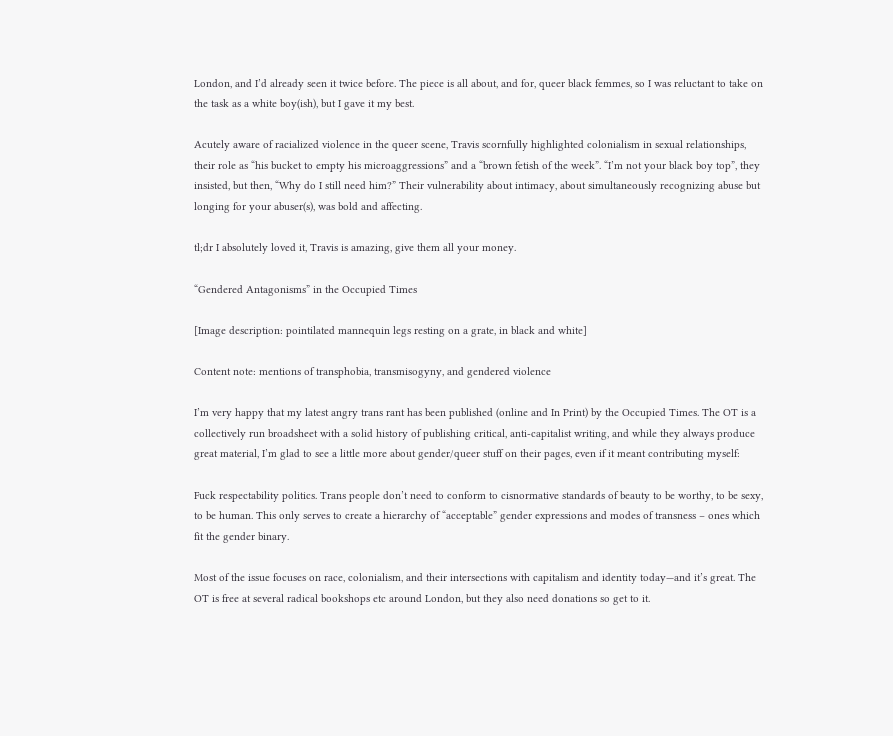London, and I’d already seen it twice before. The piece is all about, and for, queer black femmes, so I was reluctant to take on the task as a white boy(ish), but I gave it my best.

Acutely aware of racialized violence in the queer scene, Travis scornfully highlighted colonialism in sexual relationships, their role as “his bucket to empty his microaggressions” and a “brown fetish of the week”. “I’m not your black boy top”, they insisted, but then, “Why do I still need him?” Their vulnerability about intimacy, about simultaneously recognizing abuse but longing for your abuser(s), was bold and affecting.

tl;dr I absolutely loved it, Travis is amazing, give them all your money.

“Gendered Antagonisms” in the Occupied Times

[Image description: pointilated mannequin legs resting on a grate, in black and white]

Content note: mentions of transphobia, transmisogyny, and gendered violence

I’m very happy that my latest angry trans rant has been published (online and In Print) by the Occupied Times. The OT is a collectively run broadsheet with a solid history of publishing critical, anti-capitalist writing, and while they always produce great material, I’m glad to see a little more about gender/queer stuff on their pages, even if it meant contributing myself:

Fuck respectability politics. Trans people don’t need to conform to cisnormative standards of beauty to be worthy, to be sexy, to be human. This only serves to create a hierarchy of “acceptable” gender expressions and modes of transness – ones which fit the gender binary.

Most of the issue focuses on race, colonialism, and their intersections with capitalism and identity today—and it’s great. The OT is free at several radical bookshops etc around London, but they also need donations so get to it.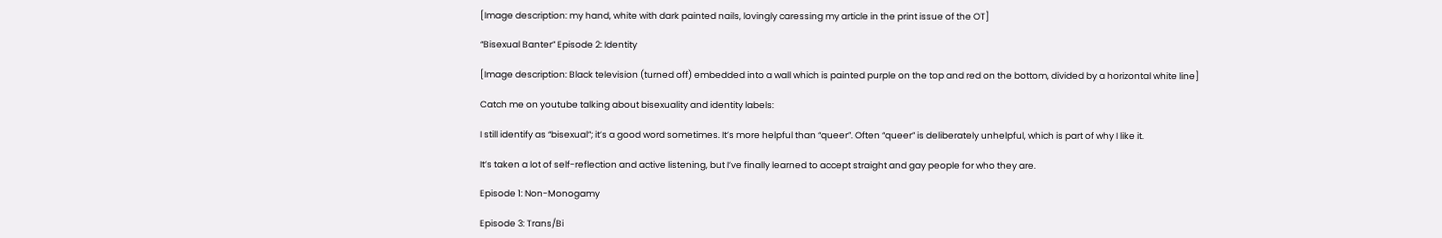[Image description: my hand, white with dark painted nails, lovingly caressing my article in the print issue of the OT]

“Bisexual Banter” Episode 2: Identity

[Image description: Black television (turned off) embedded into a wall which is painted purple on the top and red on the bottom, divided by a horizontal white line]

Catch me on youtube talking about bisexuality and identity labels:

I still identify as “bisexual”; it’s a good word sometimes. It’s more helpful than “queer”. Often “queer” is deliberately unhelpful, which is part of why I like it.

It’s taken a lot of self-reflection and active listening, but I’ve finally learned to accept straight and gay people for who they are.

Episode 1: Non-Monogamy

Episode 3: Trans/Bi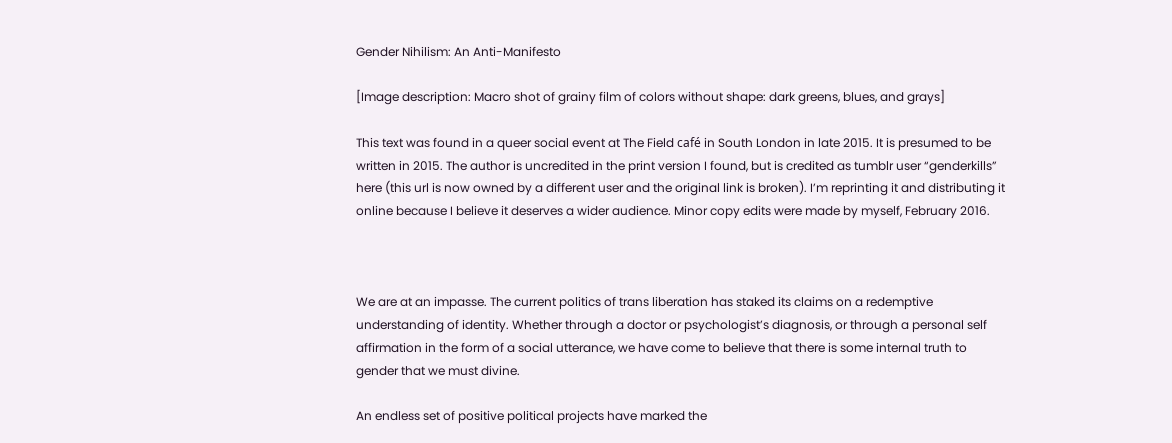Gender Nihilism: An Anti-Manifesto

[Image description: Macro shot of grainy film of colors without shape: dark greens, blues, and grays]

This text was found in a queer social event at The Field café in South London in late 2015. It is presumed to be written in 2015. The author is uncredited in the print version I found, but is credited as tumblr user “genderkills” here (this url is now owned by a different user and the original link is broken). I’m reprinting it and distributing it online because I believe it deserves a wider audience. Minor copy edits were made by myself, February 2016.



We are at an impasse. The current politics of trans liberation has staked its claims on a redemptive understanding of identity. Whether through a doctor or psychologist’s diagnosis, or through a personal self affirmation in the form of a social utterance, we have come to believe that there is some internal truth to gender that we must divine.

An endless set of positive political projects have marked the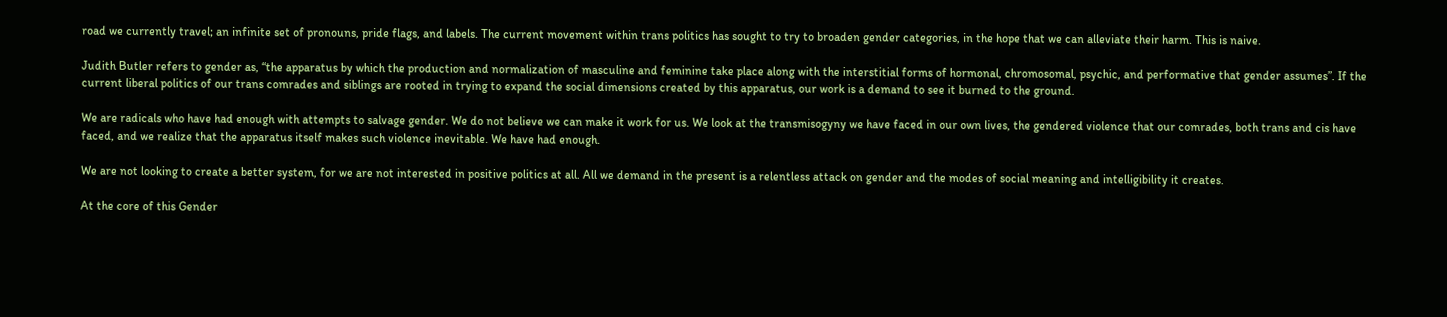road we currently travel; an infinite set of pronouns, pride flags, and labels. The current movement within trans politics has sought to try to broaden gender categories, in the hope that we can alleviate their harm. This is naive.

Judith Butler refers to gender as, “the apparatus by which the production and normalization of masculine and feminine take place along with the interstitial forms of hormonal, chromosomal, psychic, and performative that gender assumes”. If the current liberal politics of our trans comrades and siblings are rooted in trying to expand the social dimensions created by this apparatus, our work is a demand to see it burned to the ground.

We are radicals who have had enough with attempts to salvage gender. We do not believe we can make it work for us. We look at the transmisogyny we have faced in our own lives, the gendered violence that our comrades, both trans and cis have faced, and we realize that the apparatus itself makes such violence inevitable. We have had enough.

We are not looking to create a better system, for we are not interested in positive politics at all. All we demand in the present is a relentless attack on gender and the modes of social meaning and intelligibility it creates.

At the core of this Gender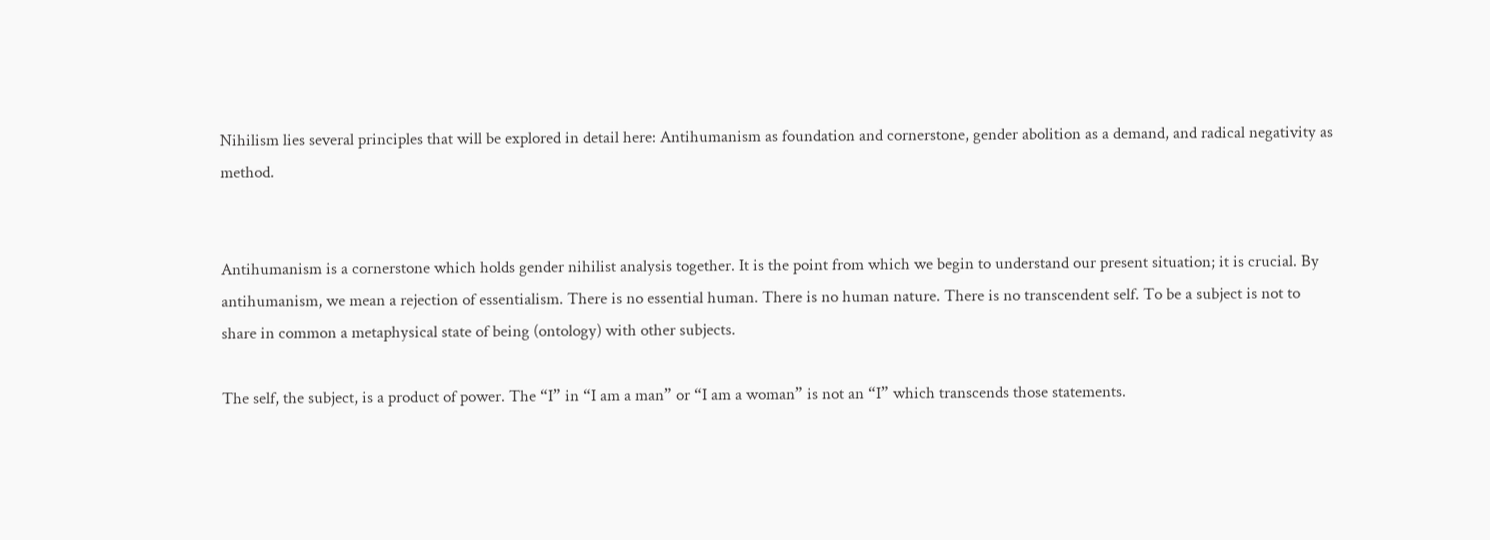Nihilism lies several principles that will be explored in detail here: Antihumanism as foundation and cornerstone, gender abolition as a demand, and radical negativity as method.


Antihumanism is a cornerstone which holds gender nihilist analysis together. It is the point from which we begin to understand our present situation; it is crucial. By antihumanism, we mean a rejection of essentialism. There is no essential human. There is no human nature. There is no transcendent self. To be a subject is not to share in common a metaphysical state of being (ontology) with other subjects.

The self, the subject, is a product of power. The “I” in “I am a man” or “I am a woman” is not an “I” which transcends those statements.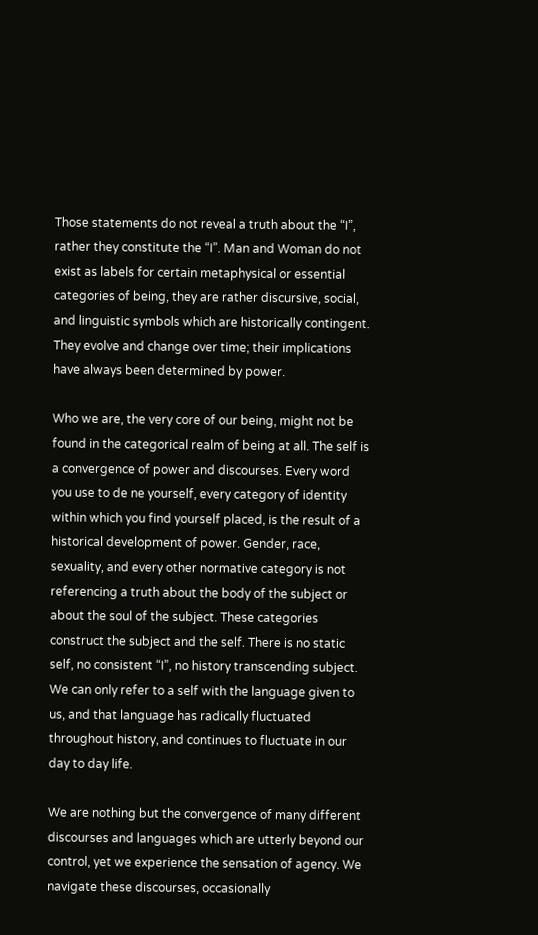Those statements do not reveal a truth about the “I”, rather they constitute the “I”. Man and Woman do not exist as labels for certain metaphysical or essential categories of being, they are rather discursive, social, and linguistic symbols which are historically contingent. They evolve and change over time; their implications have always been determined by power.

Who we are, the very core of our being, might not be found in the categorical realm of being at all. The self is a convergence of power and discourses. Every word you use to de ne yourself, every category of identity within which you find yourself placed, is the result of a historical development of power. Gender, race, sexuality, and every other normative category is not referencing a truth about the body of the subject or about the soul of the subject. These categories construct the subject and the self. There is no static self, no consistent “I”, no history transcending subject. We can only refer to a self with the language given to us, and that language has radically fluctuated throughout history, and continues to fluctuate in our day to day life.

We are nothing but the convergence of many different discourses and languages which are utterly beyond our control, yet we experience the sensation of agency. We navigate these discourses, occasionally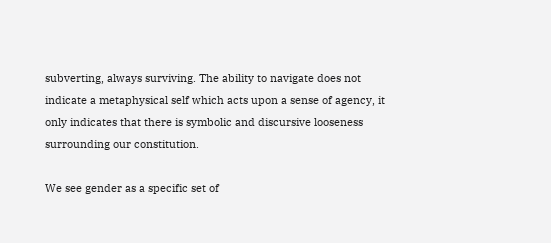subverting, always surviving. The ability to navigate does not indicate a metaphysical self which acts upon a sense of agency, it only indicates that there is symbolic and discursive looseness surrounding our constitution.

We see gender as a specific set of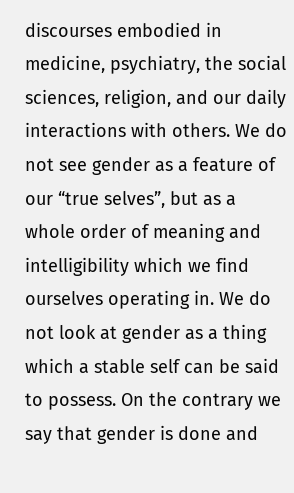discourses embodied in medicine, psychiatry, the social sciences, religion, and our daily interactions with others. We do not see gender as a feature of our “true selves”, but as a whole order of meaning and intelligibility which we find ourselves operating in. We do not look at gender as a thing which a stable self can be said to possess. On the contrary we say that gender is done and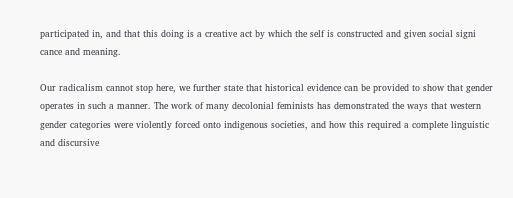participated in, and that this doing is a creative act by which the self is constructed and given social signi cance and meaning.

Our radicalism cannot stop here, we further state that historical evidence can be provided to show that gender operates in such a manner. The work of many decolonial feminists has demonstrated the ways that western gender categories were violently forced onto indigenous societies, and how this required a complete linguistic and discursive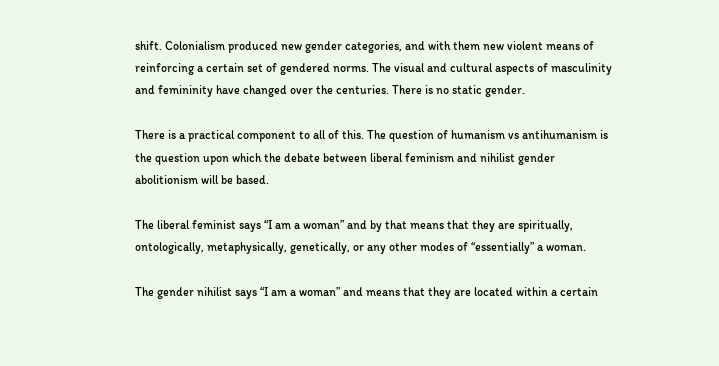shift. Colonialism produced new gender categories, and with them new violent means of reinforcing a certain set of gendered norms. The visual and cultural aspects of masculinity and femininity have changed over the centuries. There is no static gender.

There is a practical component to all of this. The question of humanism vs antihumanism is the question upon which the debate between liberal feminism and nihilist gender abolitionism will be based.

The liberal feminist says “I am a woman” and by that means that they are spiritually, ontologically, metaphysically, genetically, or any other modes of “essentially” a woman.

The gender nihilist says “I am a woman” and means that they are located within a certain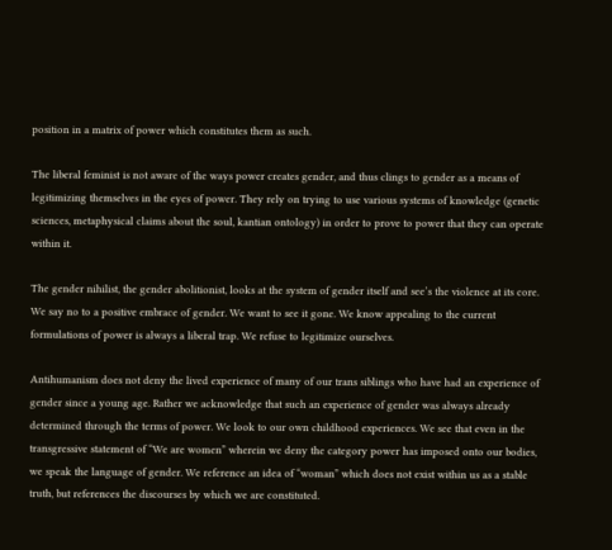position in a matrix of power which constitutes them as such.

The liberal feminist is not aware of the ways power creates gender, and thus clings to gender as a means of legitimizing themselves in the eyes of power. They rely on trying to use various systems of knowledge (genetic sciences, metaphysical claims about the soul, kantian ontology) in order to prove to power that they can operate within it.

The gender nihilist, the gender abolitionist, looks at the system of gender itself and see’s the violence at its core. We say no to a positive embrace of gender. We want to see it gone. We know appealing to the current formulations of power is always a liberal trap. We refuse to legitimize ourselves.

Antihumanism does not deny the lived experience of many of our trans siblings who have had an experience of gender since a young age. Rather we acknowledge that such an experience of gender was always already determined through the terms of power. We look to our own childhood experiences. We see that even in the transgressive statement of “We are women” wherein we deny the category power has imposed onto our bodies, we speak the language of gender. We reference an idea of “woman” which does not exist within us as a stable truth, but references the discourses by which we are constituted.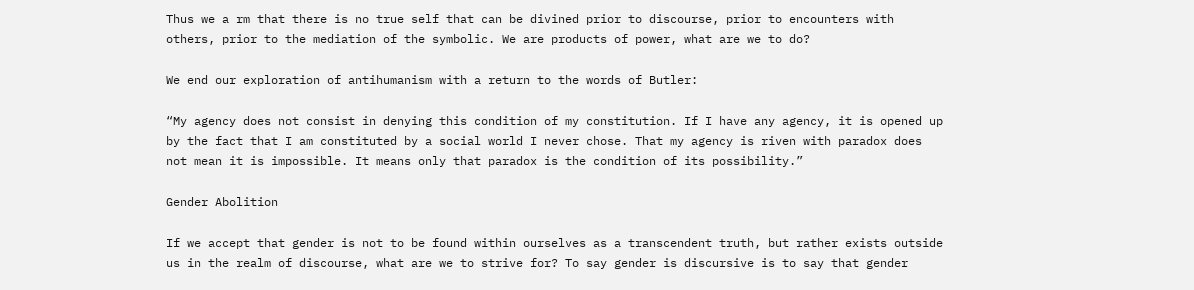Thus we a rm that there is no true self that can be divined prior to discourse, prior to encounters with others, prior to the mediation of the symbolic. We are products of power, what are we to do?

We end our exploration of antihumanism with a return to the words of Butler:

“My agency does not consist in denying this condition of my constitution. If I have any agency, it is opened up by the fact that I am constituted by a social world I never chose. That my agency is riven with paradox does not mean it is impossible. It means only that paradox is the condition of its possibility.”

Gender Abolition

If we accept that gender is not to be found within ourselves as a transcendent truth, but rather exists outside us in the realm of discourse, what are we to strive for? To say gender is discursive is to say that gender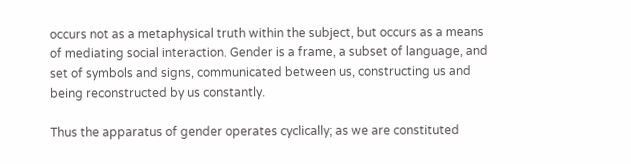occurs not as a metaphysical truth within the subject, but occurs as a means of mediating social interaction. Gender is a frame, a subset of language, and set of symbols and signs, communicated between us, constructing us and being reconstructed by us constantly.

Thus the apparatus of gender operates cyclically; as we are constituted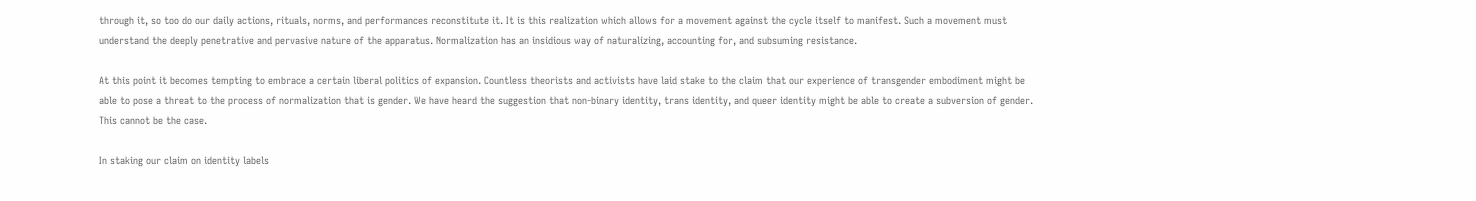through it, so too do our daily actions, rituals, norms, and performances reconstitute it. It is this realization which allows for a movement against the cycle itself to manifest. Such a movement must understand the deeply penetrative and pervasive nature of the apparatus. Normalization has an insidious way of naturalizing, accounting for, and subsuming resistance.

At this point it becomes tempting to embrace a certain liberal politics of expansion. Countless theorists and activists have laid stake to the claim that our experience of transgender embodiment might be able to pose a threat to the process of normalization that is gender. We have heard the suggestion that non-binary identity, trans identity, and queer identity might be able to create a subversion of gender. This cannot be the case.

In staking our claim on identity labels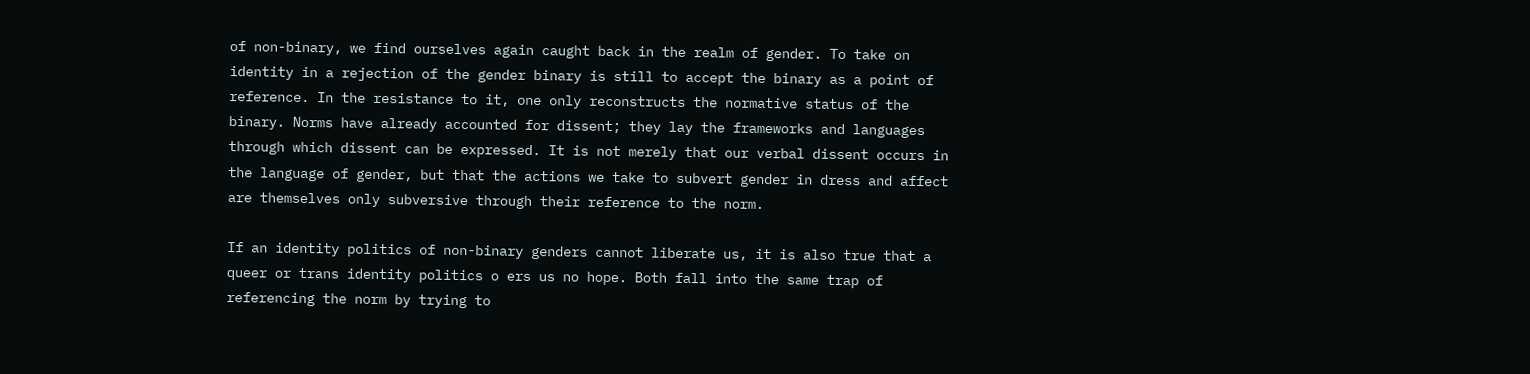of non-binary, we find ourselves again caught back in the realm of gender. To take on identity in a rejection of the gender binary is still to accept the binary as a point of reference. In the resistance to it, one only reconstructs the normative status of the binary. Norms have already accounted for dissent; they lay the frameworks and languages through which dissent can be expressed. It is not merely that our verbal dissent occurs in the language of gender, but that the actions we take to subvert gender in dress and affect are themselves only subversive through their reference to the norm.

If an identity politics of non-binary genders cannot liberate us, it is also true that a queer or trans identity politics o ers us no hope. Both fall into the same trap of referencing the norm by trying to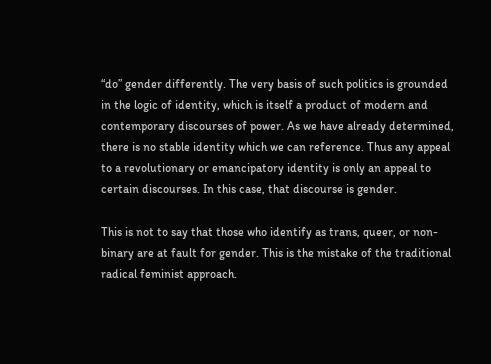“do” gender differently. The very basis of such politics is grounded in the logic of identity, which is itself a product of modern and contemporary discourses of power. As we have already determined, there is no stable identity which we can reference. Thus any appeal to a revolutionary or emancipatory identity is only an appeal to certain discourses. In this case, that discourse is gender.

This is not to say that those who identify as trans, queer, or non- binary are at fault for gender. This is the mistake of the traditional radical feminist approach.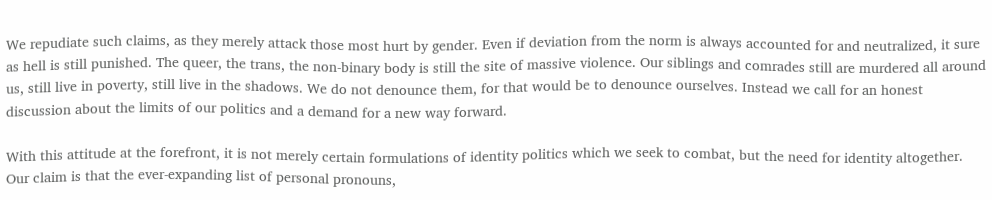We repudiate such claims, as they merely attack those most hurt by gender. Even if deviation from the norm is always accounted for and neutralized, it sure as hell is still punished. The queer, the trans, the non-binary body is still the site of massive violence. Our siblings and comrades still are murdered all around us, still live in poverty, still live in the shadows. We do not denounce them, for that would be to denounce ourselves. Instead we call for an honest discussion about the limits of our politics and a demand for a new way forward.

With this attitude at the forefront, it is not merely certain formulations of identity politics which we seek to combat, but the need for identity altogether. Our claim is that the ever-expanding list of personal pronouns,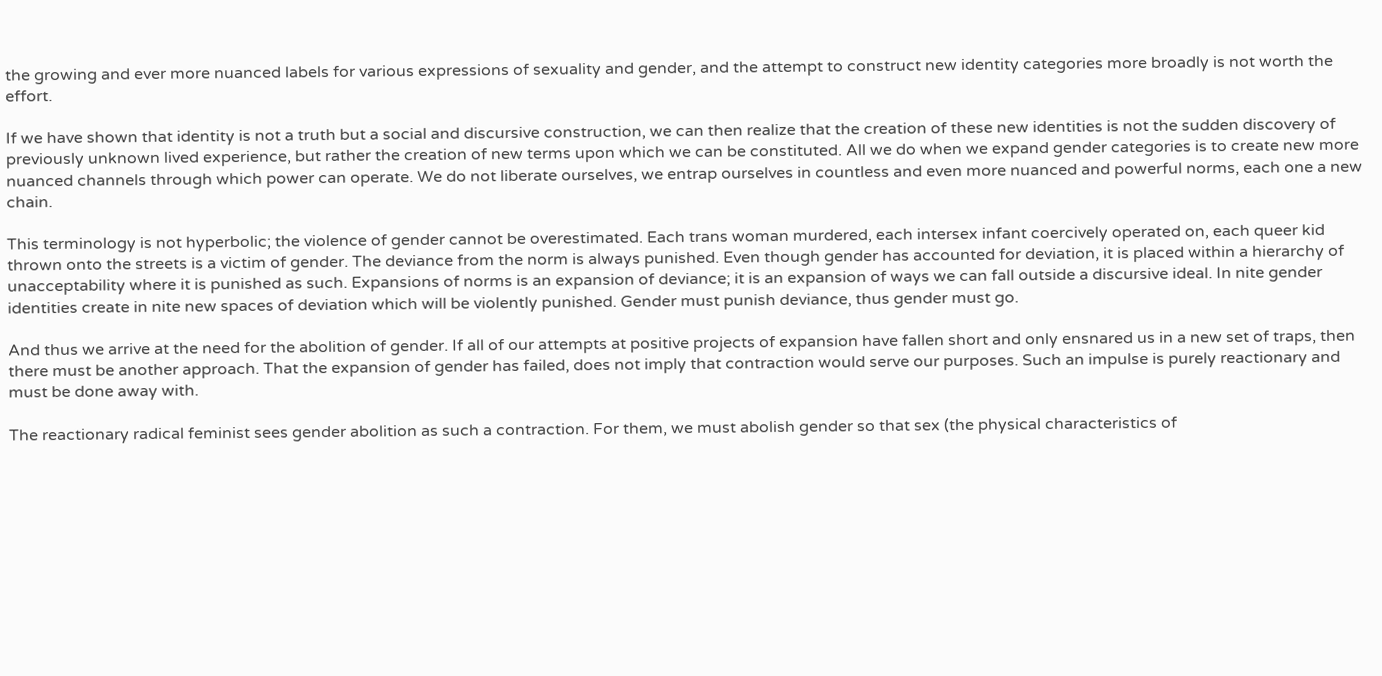the growing and ever more nuanced labels for various expressions of sexuality and gender, and the attempt to construct new identity categories more broadly is not worth the effort.

If we have shown that identity is not a truth but a social and discursive construction, we can then realize that the creation of these new identities is not the sudden discovery of previously unknown lived experience, but rather the creation of new terms upon which we can be constituted. All we do when we expand gender categories is to create new more nuanced channels through which power can operate. We do not liberate ourselves, we entrap ourselves in countless and even more nuanced and powerful norms, each one a new chain.

This terminology is not hyperbolic; the violence of gender cannot be overestimated. Each trans woman murdered, each intersex infant coercively operated on, each queer kid thrown onto the streets is a victim of gender. The deviance from the norm is always punished. Even though gender has accounted for deviation, it is placed within a hierarchy of unacceptability where it is punished as such. Expansions of norms is an expansion of deviance; it is an expansion of ways we can fall outside a discursive ideal. In nite gender identities create in nite new spaces of deviation which will be violently punished. Gender must punish deviance, thus gender must go.

And thus we arrive at the need for the abolition of gender. If all of our attempts at positive projects of expansion have fallen short and only ensnared us in a new set of traps, then there must be another approach. That the expansion of gender has failed, does not imply that contraction would serve our purposes. Such an impulse is purely reactionary and must be done away with.

The reactionary radical feminist sees gender abolition as such a contraction. For them, we must abolish gender so that sex (the physical characteristics of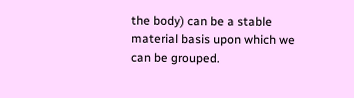the body) can be a stable material basis upon which we can be grouped.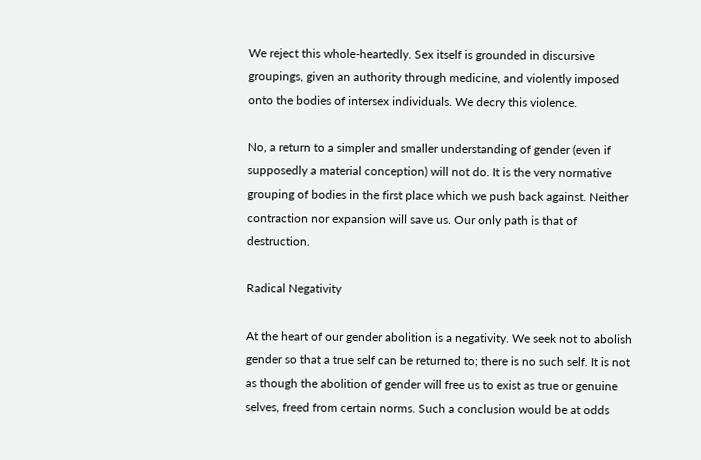We reject this whole-heartedly. Sex itself is grounded in discursive groupings, given an authority through medicine, and violently imposed onto the bodies of intersex individuals. We decry this violence.

No, a return to a simpler and smaller understanding of gender (even if supposedly a material conception) will not do. It is the very normative grouping of bodies in the first place which we push back against. Neither contraction nor expansion will save us. Our only path is that of destruction.

Radical Negativity

At the heart of our gender abolition is a negativity. We seek not to abolish gender so that a true self can be returned to; there is no such self. It is not as though the abolition of gender will free us to exist as true or genuine selves, freed from certain norms. Such a conclusion would be at odds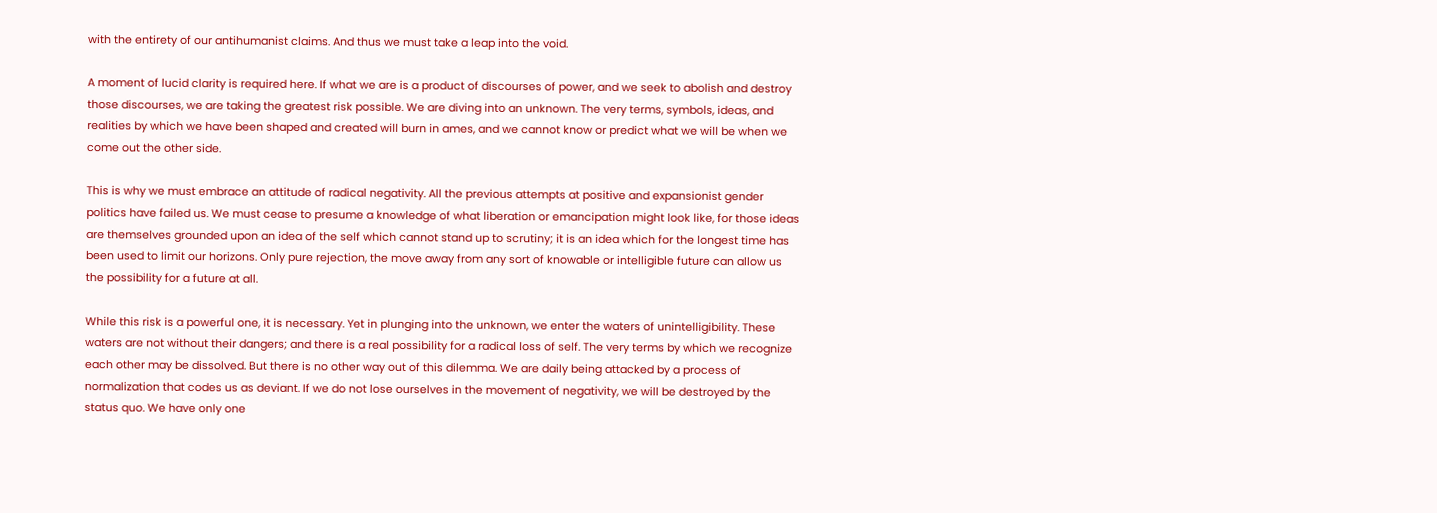with the entirety of our antihumanist claims. And thus we must take a leap into the void.

A moment of lucid clarity is required here. If what we are is a product of discourses of power, and we seek to abolish and destroy those discourses, we are taking the greatest risk possible. We are diving into an unknown. The very terms, symbols, ideas, and realities by which we have been shaped and created will burn in ames, and we cannot know or predict what we will be when we come out the other side.

This is why we must embrace an attitude of radical negativity. All the previous attempts at positive and expansionist gender politics have failed us. We must cease to presume a knowledge of what liberation or emancipation might look like, for those ideas are themselves grounded upon an idea of the self which cannot stand up to scrutiny; it is an idea which for the longest time has been used to limit our horizons. Only pure rejection, the move away from any sort of knowable or intelligible future can allow us the possibility for a future at all.

While this risk is a powerful one, it is necessary. Yet in plunging into the unknown, we enter the waters of unintelligibility. These waters are not without their dangers; and there is a real possibility for a radical loss of self. The very terms by which we recognize each other may be dissolved. But there is no other way out of this dilemma. We are daily being attacked by a process of normalization that codes us as deviant. If we do not lose ourselves in the movement of negativity, we will be destroyed by the status quo. We have only one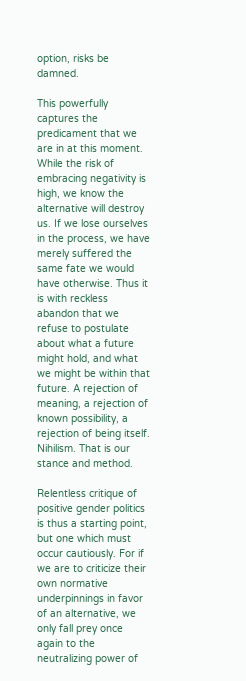option, risks be damned.

This powerfully captures the predicament that we are in at this moment. While the risk of embracing negativity is high, we know the alternative will destroy us. If we lose ourselves in the process, we have merely suffered the same fate we would have otherwise. Thus it is with reckless abandon that we refuse to postulate about what a future might hold, and what we might be within that future. A rejection of meaning, a rejection of known possibility, a rejection of being itself. Nihilism. That is our stance and method.

Relentless critique of positive gender politics is thus a starting point, but one which must occur cautiously. For if we are to criticize their own normative underpinnings in favor of an alternative, we only fall prey once again to the neutralizing power of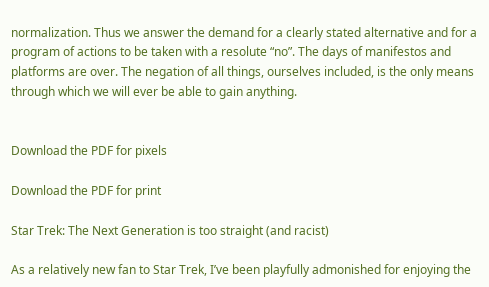normalization. Thus we answer the demand for a clearly stated alternative and for a program of actions to be taken with a resolute “no”. The days of manifestos and platforms are over. The negation of all things, ourselves included, is the only means through which we will ever be able to gain anything.


Download the PDF for pixels

Download the PDF for print

Star Trek: The Next Generation is too straight (and racist)

As a relatively new fan to Star Trek, I’ve been playfully admonished for enjoying the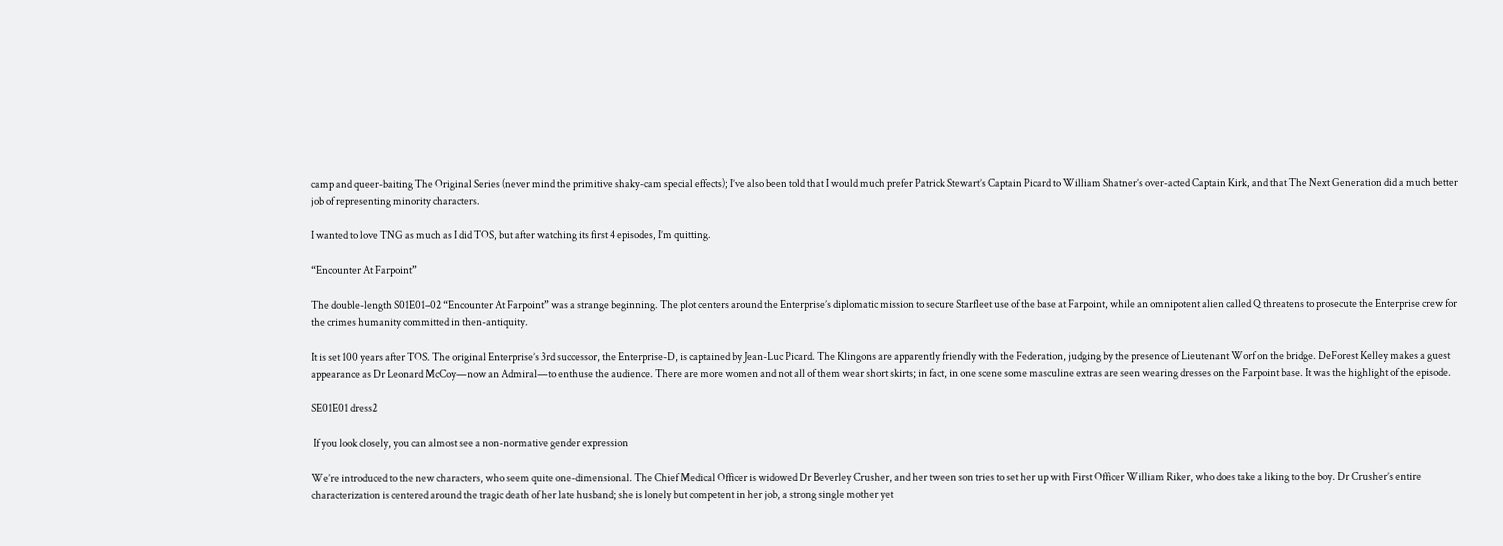camp and queer-baiting The Original Series (never mind the primitive shaky-cam special effects); I’ve also been told that I would much prefer Patrick Stewart’s Captain Picard to William Shatner’s over-acted Captain Kirk, and that The Next Generation did a much better job of representing minority characters.

I wanted to love TNG as much as I did TOS, but after watching its first 4 episodes, I’m quitting.

“Encounter At Farpoint”

The double-length S01E01–02 “Encounter At Farpoint” was a strange beginning. The plot centers around the Enterprise’s diplomatic mission to secure Starfleet use of the base at Farpoint, while an omnipotent alien called Q threatens to prosecute the Enterprise crew for the crimes humanity committed in then-antiquity.

It is set 100 years after TOS. The original Enterprise’s 3rd successor, the Enterprise-D, is captained by Jean-Luc Picard. The Klingons are apparently friendly with the Federation, judging by the presence of Lieutenant Worf on the bridge. DeForest Kelley makes a guest appearance as Dr Leonard McCoy—now an Admiral—to enthuse the audience. There are more women and not all of them wear short skirts; in fact, in one scene some masculine extras are seen wearing dresses on the Farpoint base. It was the highlight of the episode.

SE01E01 dress2

 If you look closely, you can almost see a non-normative gender expression

We’re introduced to the new characters, who seem quite one-dimensional. The Chief Medical Officer is widowed Dr Beverley Crusher, and her tween son tries to set her up with First Officer William Riker, who does take a liking to the boy. Dr Crusher’s entire characterization is centered around the tragic death of her late husband; she is lonely but competent in her job, a strong single mother yet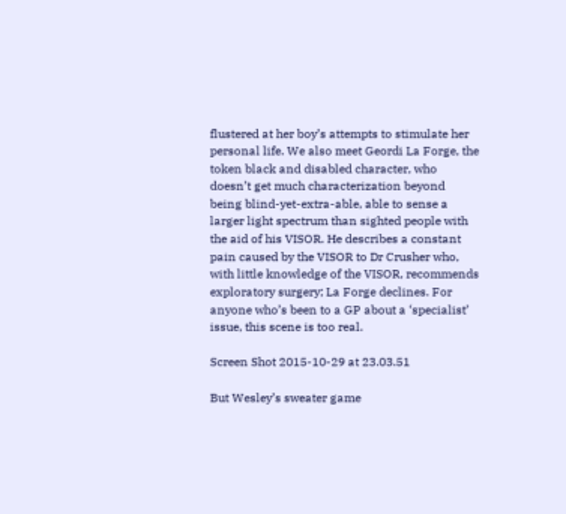flustered at her boy’s attempts to stimulate her personal life. We also meet Geordi La Forge, the token black and disabled character, who doesn’t get much characterization beyond being blind-yet-extra-able, able to sense a larger light spectrum than sighted people with the aid of his VISOR. He describes a constant pain caused by the VISOR to Dr Crusher who, with little knowledge of the VISOR, recommends exploratory surgery; La Forge declines. For anyone who’s been to a GP about a ‘specialist’ issue, this scene is too real.

Screen Shot 2015-10-29 at 23.03.51

But Wesley’s sweater game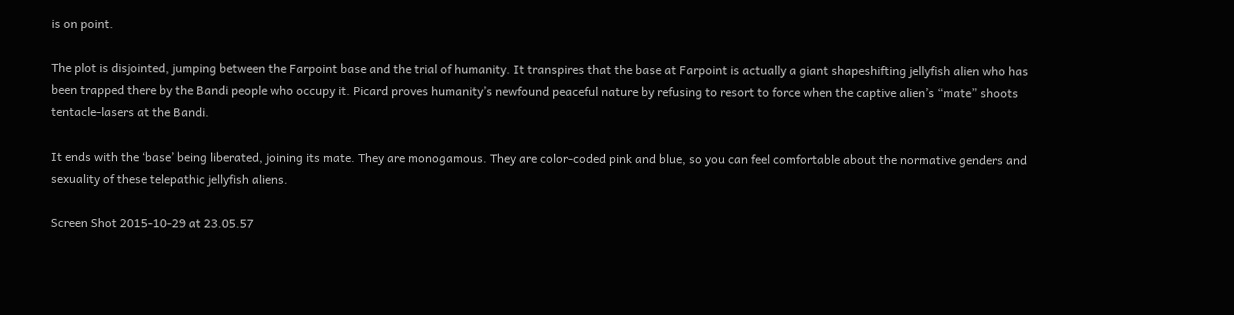is on point.

The plot is disjointed, jumping between the Farpoint base and the trial of humanity. It transpires that the base at Farpoint is actually a giant shapeshifting jellyfish alien who has been trapped there by the Bandi people who occupy it. Picard proves humanity’s newfound peaceful nature by refusing to resort to force when the captive alien’s “mate” shoots tentacle-lasers at the Bandi.

It ends with the ‘base’ being liberated, joining its mate. They are monogamous. They are color-coded pink and blue, so you can feel comfortable about the normative genders and sexuality of these telepathic jellyfish aliens.

Screen Shot 2015-10-29 at 23.05.57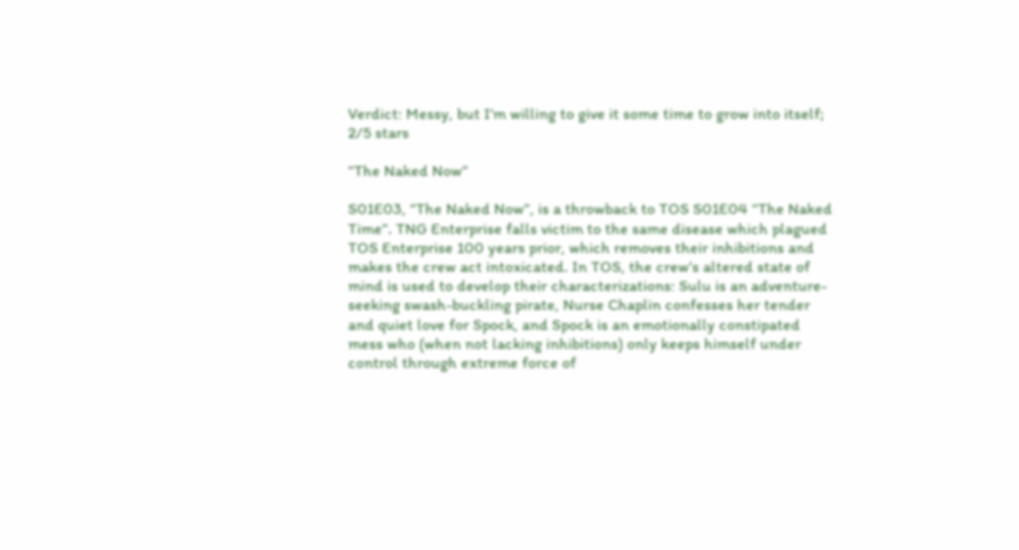Verdict: Messy, but I’m willing to give it some time to grow into itself; 2/5 stars

“The Naked Now”

S01E03, “The Naked Now”, is a throwback to TOS S01E04 “The Naked Time”. TNG Enterprise falls victim to the same disease which plagued TOS Enterprise 100 years prior, which removes their inhibitions and makes the crew act intoxicated. In TOS, the crew’s altered state of mind is used to develop their characterizations: Sulu is an adventure-seeking swash-buckling pirate, Nurse Chaplin confesses her tender and quiet love for Spock, and Spock is an emotionally constipated mess who (when not lacking inhibitions) only keeps himself under control through extreme force of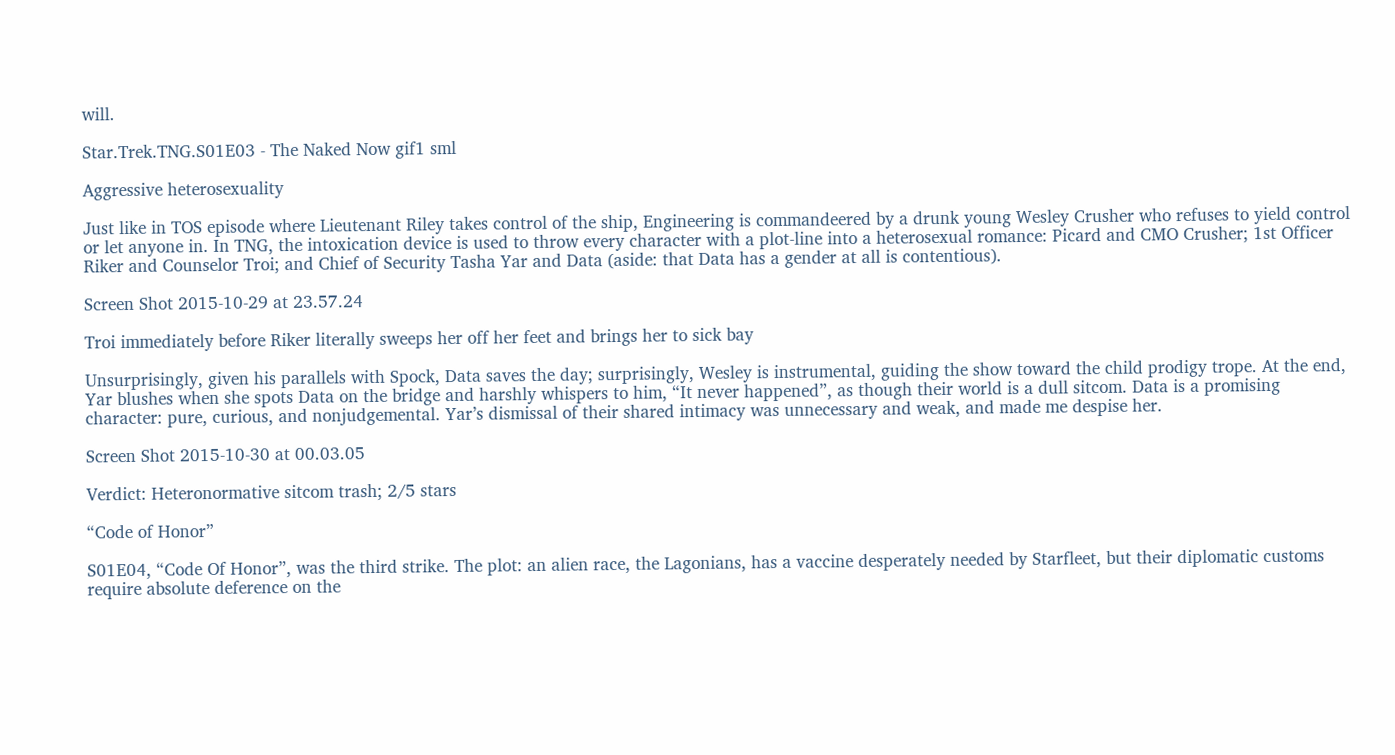will.

Star.Trek.TNG.S01E03 - The Naked Now gif1 sml

Aggressive heterosexuality

Just like in TOS episode where Lieutenant Riley takes control of the ship, Engineering is commandeered by a drunk young Wesley Crusher who refuses to yield control or let anyone in. In TNG, the intoxication device is used to throw every character with a plot-line into a heterosexual romance: Picard and CMO Crusher; 1st Officer Riker and Counselor Troi; and Chief of Security Tasha Yar and Data (aside: that Data has a gender at all is contentious).

Screen Shot 2015-10-29 at 23.57.24

Troi immediately before Riker literally sweeps her off her feet and brings her to sick bay

Unsurprisingly, given his parallels with Spock, Data saves the day; surprisingly, Wesley is instrumental, guiding the show toward the child prodigy trope. At the end, Yar blushes when she spots Data on the bridge and harshly whispers to him, “It never happened”, as though their world is a dull sitcom. Data is a promising character: pure, curious, and nonjudgemental. Yar’s dismissal of their shared intimacy was unnecessary and weak, and made me despise her.

Screen Shot 2015-10-30 at 00.03.05

Verdict: Heteronormative sitcom trash; 2/5 stars

“Code of Honor”

S01E04, “Code Of Honor”, was the third strike. The plot: an alien race, the Lagonians, has a vaccine desperately needed by Starfleet, but their diplomatic customs require absolute deference on the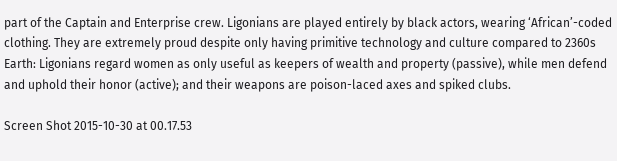part of the Captain and Enterprise crew. Ligonians are played entirely by black actors, wearing ‘African’-coded clothing. They are extremely proud despite only having primitive technology and culture compared to 2360s Earth: Ligonians regard women as only useful as keepers of wealth and property (passive), while men defend and uphold their honor (active); and their weapons are poison-laced axes and spiked clubs.

Screen Shot 2015-10-30 at 00.17.53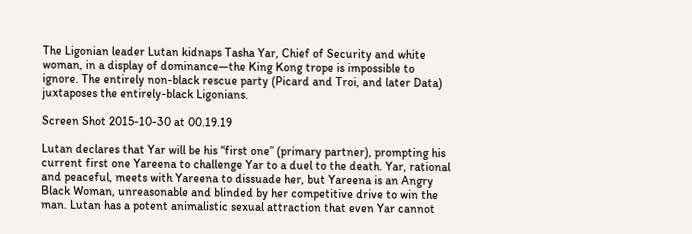The Ligonian leader Lutan kidnaps Tasha Yar, Chief of Security and white woman, in a display of dominance—the King Kong trope is impossible to ignore. The entirely non-black rescue party (Picard and Troi, and later Data) juxtaposes the entirely-black Ligonians.

Screen Shot 2015-10-30 at 00.19.19

Lutan declares that Yar will be his “first one” (primary partner), prompting his current first one Yareena to challenge Yar to a duel to the death. Yar, rational and peaceful, meets with Yareena to dissuade her, but Yareena is an Angry Black Woman, unreasonable and blinded by her competitive drive to win the man. Lutan has a potent animalistic sexual attraction that even Yar cannot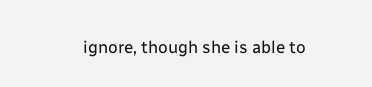ignore, though she is able to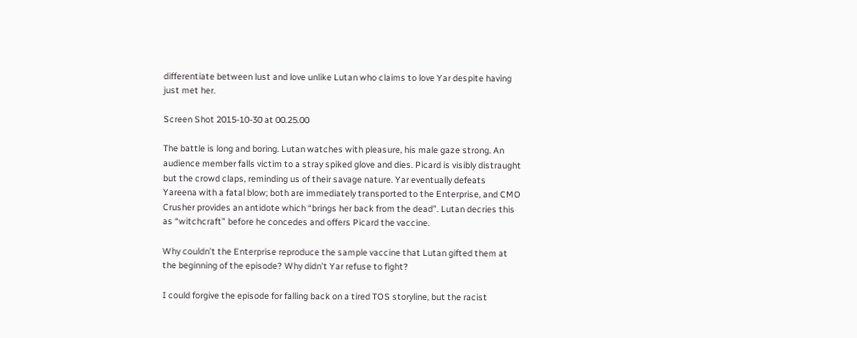differentiate between lust and love unlike Lutan who claims to love Yar despite having just met her.

Screen Shot 2015-10-30 at 00.25.00

The battle is long and boring. Lutan watches with pleasure, his male gaze strong. An audience member falls victim to a stray spiked glove and dies. Picard is visibly distraught but the crowd claps, reminding us of their savage nature. Yar eventually defeats Yareena with a fatal blow; both are immediately transported to the Enterprise, and CMO Crusher provides an antidote which “brings her back from the dead”. Lutan decries this as “witchcraft” before he concedes and offers Picard the vaccine.

Why couldn’t the Enterprise reproduce the sample vaccine that Lutan gifted them at the beginning of the episode? Why didn’t Yar refuse to fight?

I could forgive the episode for falling back on a tired TOS storyline, but the racist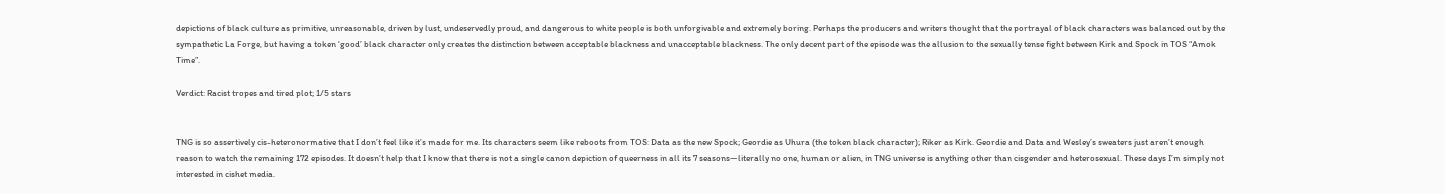depictions of black culture as primitive, unreasonable, driven by lust, undeservedly proud, and dangerous to white people is both unforgivable and extremely boring. Perhaps the producers and writers thought that the portrayal of black characters was balanced out by the sympathetic La Forge, but having a token ‘good’ black character only creates the distinction between acceptable blackness and unacceptable blackness. The only decent part of the episode was the allusion to the sexually tense fight between Kirk and Spock in TOS “Amok Time”.

Verdict: Racist tropes and tired plot; 1/5 stars


TNG is so assertively cis-heteronormative that I don’t feel like it’s made for me. Its characters seem like reboots from TOS: Data as the new Spock; Geordie as Uhura (the token black character); Riker as Kirk. Geordie and Data and Wesley’s sweaters just aren’t enough reason to watch the remaining 172 episodes. It doesn’t help that I know that there is not a single canon depiction of queerness in all its 7 seasons—literally no one, human or alien, in TNG universe is anything other than cisgender and heterosexual. These days I’m simply not interested in cishet media.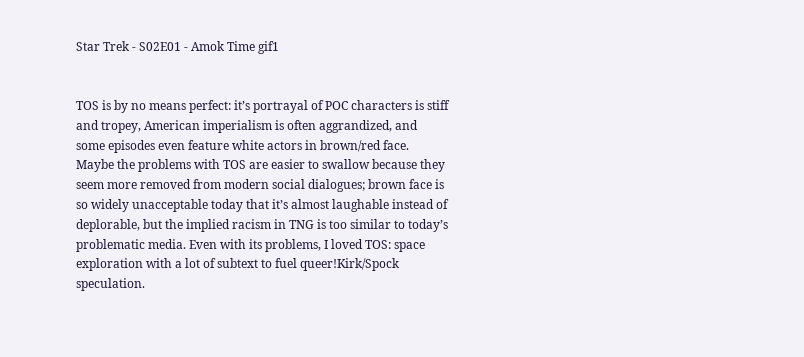Star Trek - S02E01 - Amok Time gif1


TOS is by no means perfect: it’s portrayal of POC characters is stiff and tropey, American imperialism is often aggrandized, and some episodes even feature white actors in brown/red face. Maybe the problems with TOS are easier to swallow because they seem more removed from modern social dialogues; brown face is so widely unacceptable today that it’s almost laughable instead of deplorable, but the implied racism in TNG is too similar to today’s problematic media. Even with its problems, I loved TOS: space exploration with a lot of subtext to fuel queer!Kirk/Spock speculation.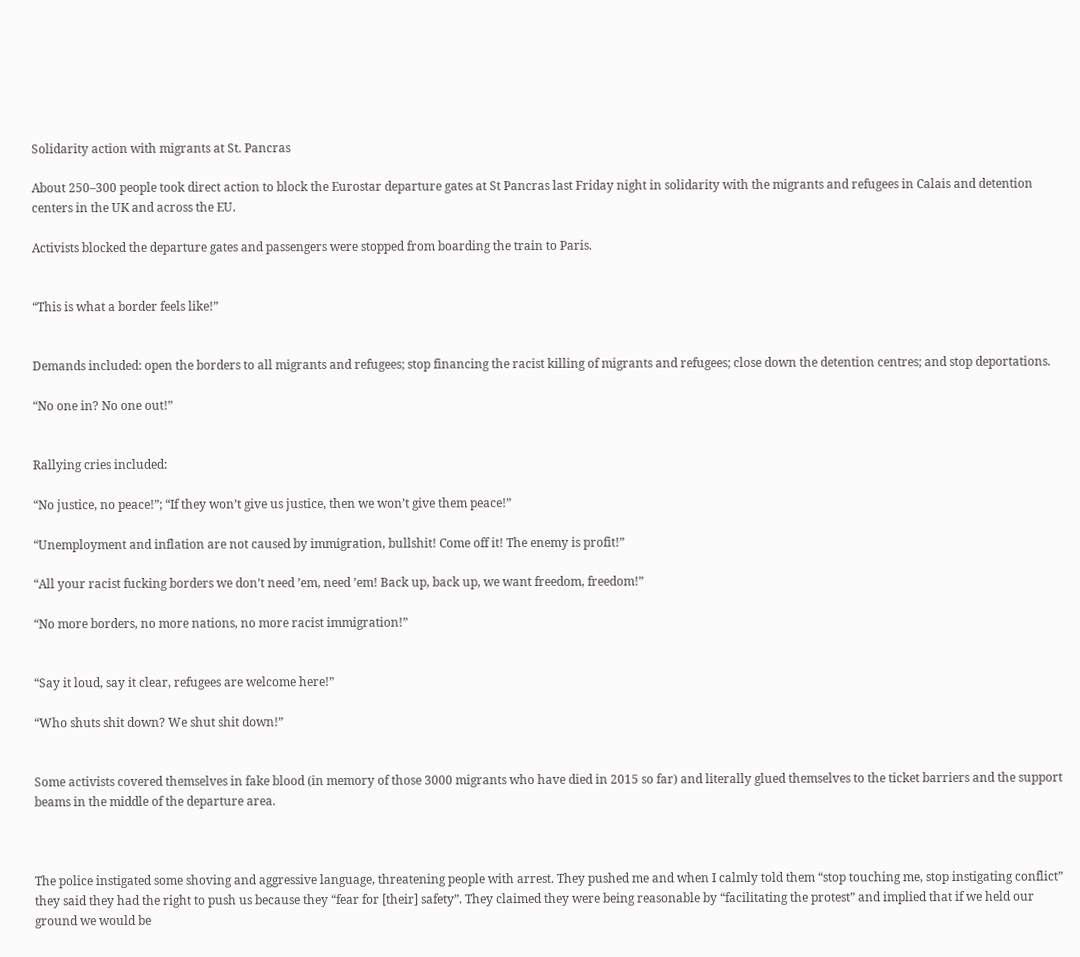Solidarity action with migrants at St. Pancras

About 250–300 people took direct action to block the Eurostar departure gates at St Pancras last Friday night in solidarity with the migrants and refugees in Calais and detention centers in the UK and across the EU.

Activists blocked the departure gates and passengers were stopped from boarding the train to Paris.


“This is what a border feels like!”


Demands included: open the borders to all migrants and refugees; stop financing the racist killing of migrants and refugees; close down the detention centres; and stop deportations.

“No one in? No one out!”


Rallying cries included:

“No justice, no peace!”; “If they won’t give us justice, then we won’t give them peace!”

“Unemployment and inflation are not caused by immigration, bullshit! Come off it! The enemy is profit!”

“All your racist fucking borders we don’t need ’em, need ’em! Back up, back up, we want freedom, freedom!”

“No more borders, no more nations, no more racist immigration!”


“Say it loud, say it clear, refugees are welcome here!”

“Who shuts shit down? We shut shit down!”


Some activists covered themselves in fake blood (in memory of those 3000 migrants who have died in 2015 so far) and literally glued themselves to the ticket barriers and the support beams in the middle of the departure area.



The police instigated some shoving and aggressive language, threatening people with arrest. They pushed me and when I calmly told them “stop touching me, stop instigating conflict” they said they had the right to push us because they “fear for [their] safety”. They claimed they were being reasonable by “facilitating the protest” and implied that if we held our ground we would be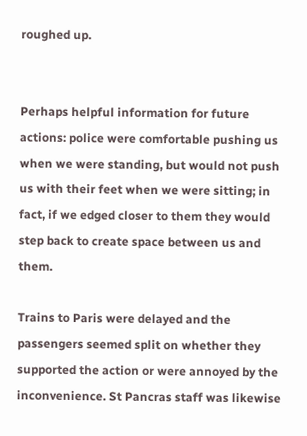roughed up.


Perhaps helpful information for future actions: police were comfortable pushing us when we were standing, but would not push us with their feet when we were sitting; in fact, if we edged closer to them they would step back to create space between us and them.

Trains to Paris were delayed and the passengers seemed split on whether they supported the action or were annoyed by the inconvenience. St Pancras staff was likewise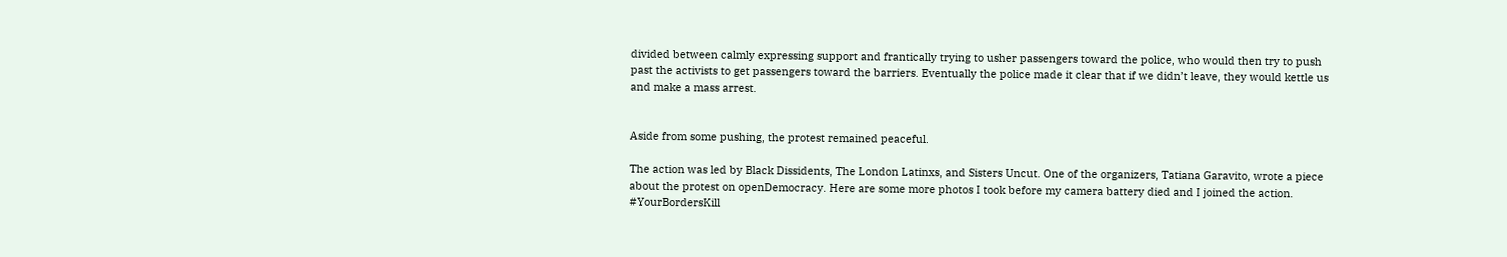divided between calmly expressing support and frantically trying to usher passengers toward the police, who would then try to push past the activists to get passengers toward the barriers. Eventually the police made it clear that if we didn’t leave, they would kettle us and make a mass arrest.


Aside from some pushing, the protest remained peaceful.

The action was led by Black Dissidents, The London Latinxs, and Sisters Uncut. One of the organizers, Tatiana Garavito, wrote a piece about the protest on openDemocracy. Here are some more photos I took before my camera battery died and I joined the action. #YourBordersKill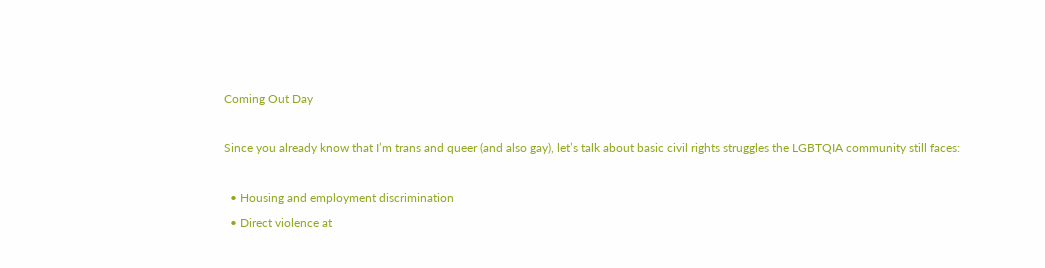Coming Out Day

Since you already know that I’m trans and queer (and also gay), let’s talk about basic civil rights struggles the LGBTQIA community still faces:

  • Housing and employment discrimination
  • Direct violence at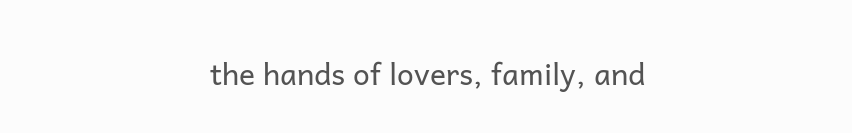the hands of lovers, family, and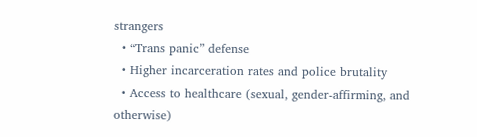strangers
  • “Trans panic” defense
  • Higher incarceration rates and police brutality
  • Access to healthcare (sexual, gender-affirming, and otherwise)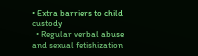• Extra barriers to child custody
  • Regular verbal abuse and sexual fetishization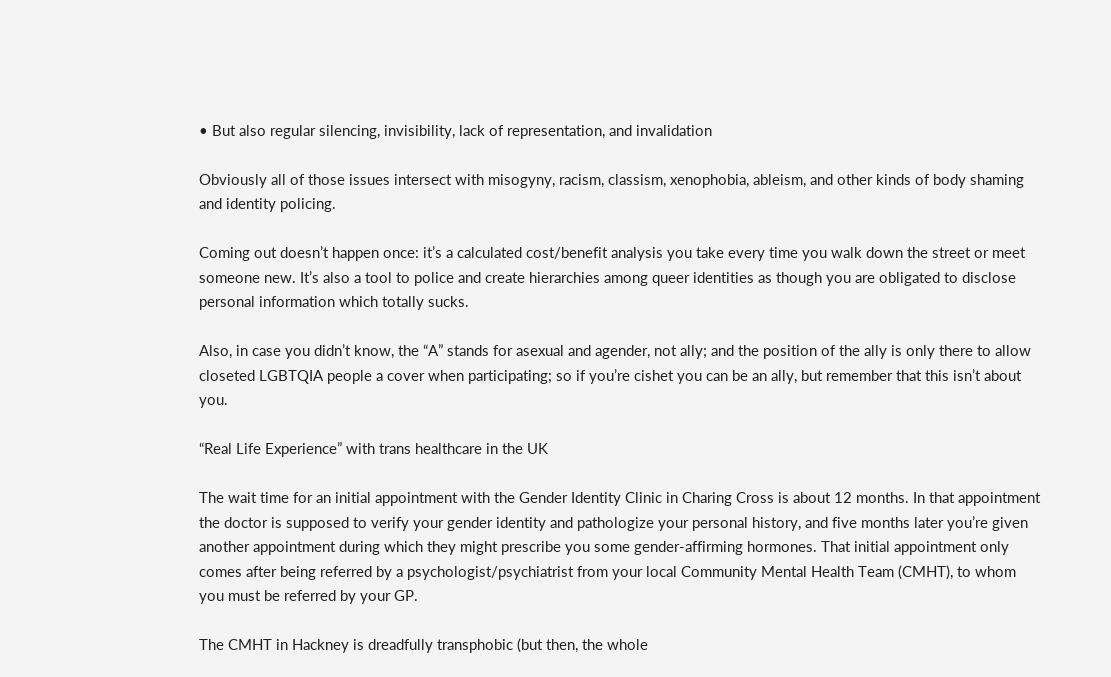• But also regular silencing, invisibility, lack of representation, and invalidation

Obviously all of those issues intersect with misogyny, racism, classism, xenophobia, ableism, and other kinds of body shaming and identity policing.

Coming out doesn’t happen once: it’s a calculated cost/benefit analysis you take every time you walk down the street or meet someone new. It’s also a tool to police and create hierarchies among queer identities as though you are obligated to disclose personal information which totally sucks.

Also, in case you didn’t know, the “A” stands for asexual and agender, not ally; and the position of the ally is only there to allow closeted LGBTQIA people a cover when participating; so if you’re cishet you can be an ally, but remember that this isn’t about you.

“Real Life Experience” with trans healthcare in the UK

The wait time for an initial appointment with the Gender Identity Clinic in Charing Cross is about 12 months. In that appointment the doctor is supposed to verify your gender identity and pathologize your personal history, and five months later you’re given another appointment during which they might prescribe you some gender-affirming hormones. That initial appointment only comes after being referred by a psychologist/psychiatrist from your local Community Mental Health Team (CMHT), to whom you must be referred by your GP.

The CMHT in Hackney is dreadfully transphobic (but then, the whole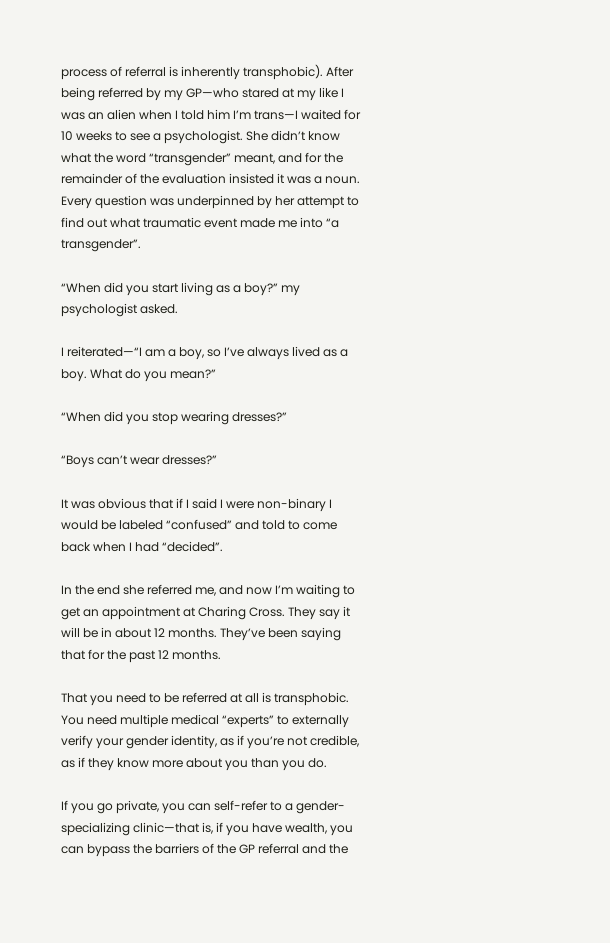process of referral is inherently transphobic). After being referred by my GP—who stared at my like I was an alien when I told him I’m trans—I waited for 10 weeks to see a psychologist. She didn’t know what the word “transgender” meant, and for the remainder of the evaluation insisted it was a noun. Every question was underpinned by her attempt to find out what traumatic event made me into “a transgender”.

“When did you start living as a boy?” my psychologist asked.

I reiterated—“I am a boy, so I’ve always lived as a boy. What do you mean?”

“When did you stop wearing dresses?”

“Boys can’t wear dresses?”

It was obvious that if I said I were non-binary I would be labeled “confused” and told to come back when I had “decided”.

In the end she referred me, and now I’m waiting to get an appointment at Charing Cross. They say it will be in about 12 months. They’ve been saying that for the past 12 months.

That you need to be referred at all is transphobic. You need multiple medical “experts” to externally verify your gender identity, as if you’re not credible, as if they know more about you than you do.

If you go private, you can self-refer to a gender-specializing clinic—that is, if you have wealth, you can bypass the barriers of the GP referral and the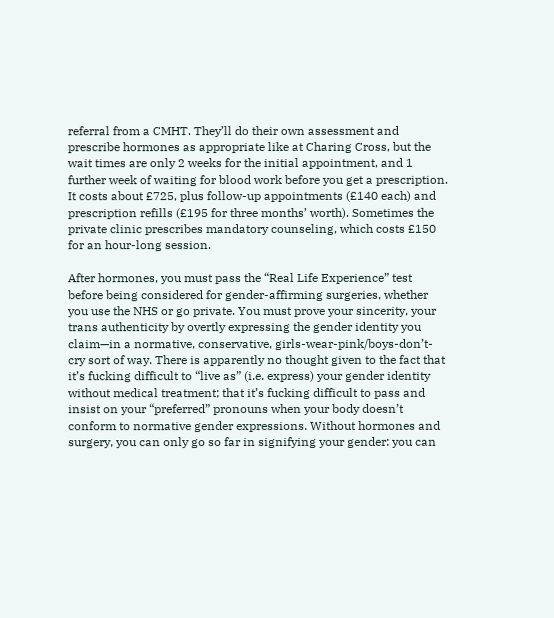referral from a CMHT. They’ll do their own assessment and prescribe hormones as appropriate like at Charing Cross, but the wait times are only 2 weeks for the initial appointment, and 1 further week of waiting for blood work before you get a prescription. It costs about £725, plus follow-up appointments (£140 each) and prescription refills (£195 for three months’ worth). Sometimes the private clinic prescribes mandatory counseling, which costs £150 for an hour-long session.

After hormones, you must pass the “Real Life Experience” test before being considered for gender-affirming surgeries, whether you use the NHS or go private. You must prove your sincerity, your trans authenticity by overtly expressing the gender identity you claim—in a normative, conservative, girls-wear-pink/boys-don’t-cry sort of way. There is apparently no thought given to the fact that it’s fucking difficult to “live as” (i.e. express) your gender identity without medical treatment; that it’s fucking difficult to pass and insist on your “preferred” pronouns when your body doesn’t conform to normative gender expressions. Without hormones and surgery, you can only go so far in signifying your gender: you can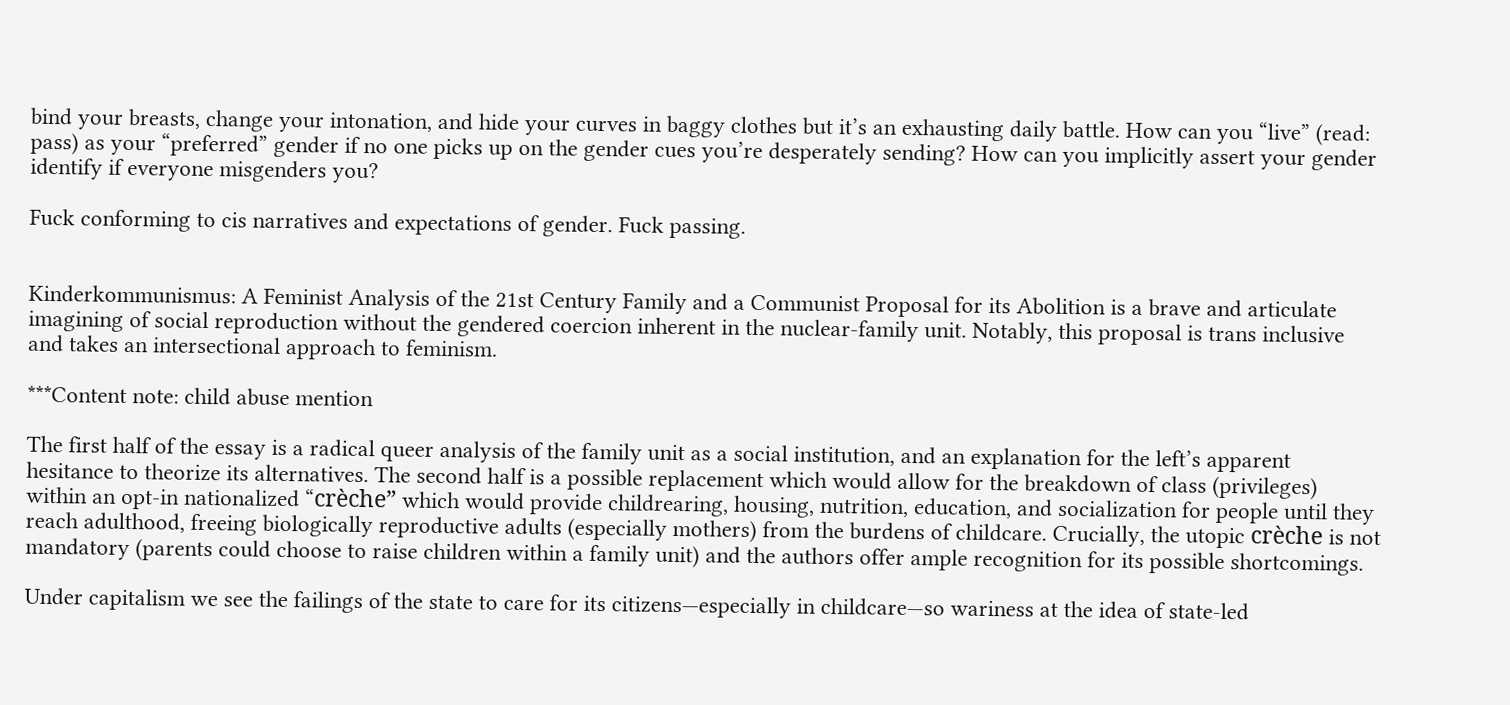bind your breasts, change your intonation, and hide your curves in baggy clothes but it’s an exhausting daily battle. How can you “live” (read: pass) as your “preferred” gender if no one picks up on the gender cues you’re desperately sending? How can you implicitly assert your gender identify if everyone misgenders you?

Fuck conforming to cis narratives and expectations of gender. Fuck passing.


Kinderkommunismus: A Feminist Analysis of the 21st Century Family and a Communist Proposal for its Abolition is a brave and articulate imagining of social reproduction without the gendered coercion inherent in the nuclear-family unit. Notably, this proposal is trans inclusive and takes an intersectional approach to feminism.

***Content note: child abuse mention

The first half of the essay is a radical queer analysis of the family unit as a social institution, and an explanation for the left’s apparent hesitance to theorize its alternatives. The second half is a possible replacement which would allow for the breakdown of class (privileges) within an opt-in nationalized “crèche” which would provide childrearing, housing, nutrition, education, and socialization for people until they reach adulthood, freeing biologically reproductive adults (especially mothers) from the burdens of childcare. Crucially, the utopic crèche is not mandatory (parents could choose to raise children within a family unit) and the authors offer ample recognition for its possible shortcomings.

Under capitalism we see the failings of the state to care for its citizens—especially in childcare—so wariness at the idea of state-led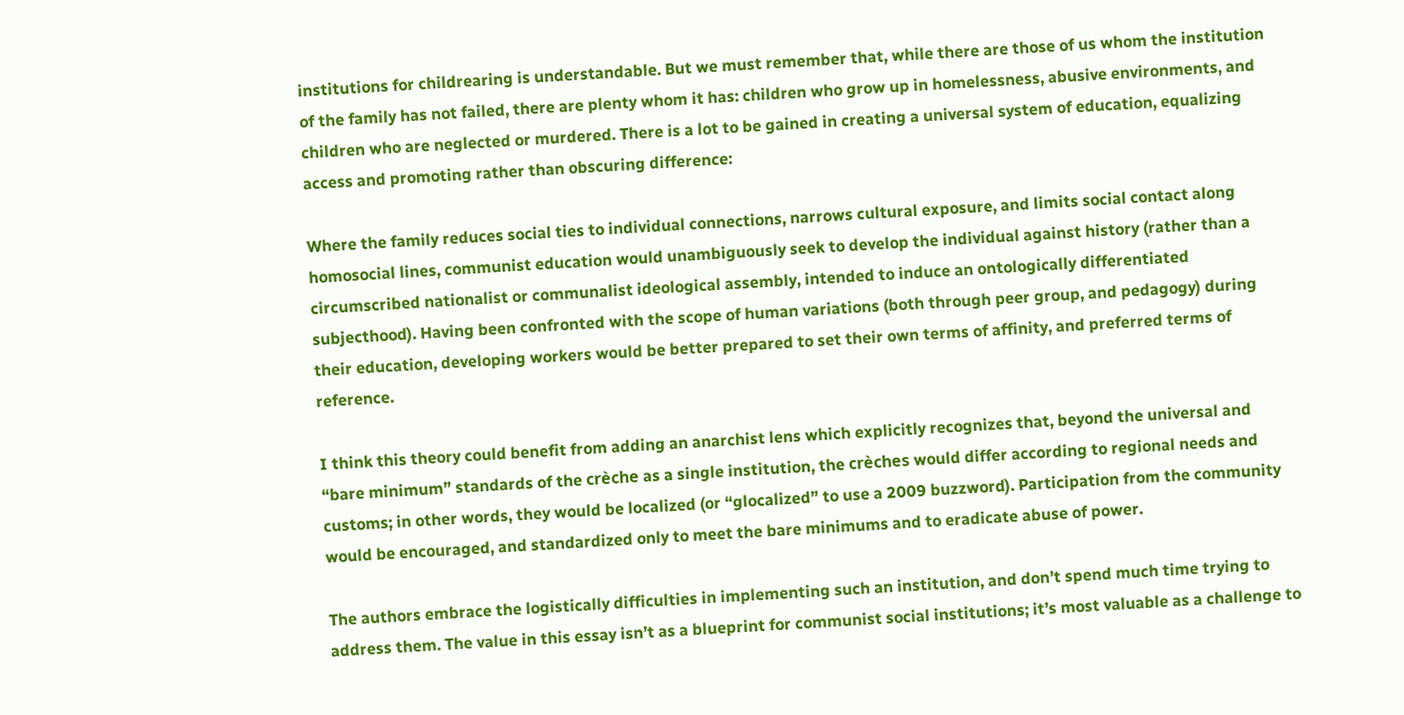institutions for childrearing is understandable. But we must remember that, while there are those of us whom the institution of the family has not failed, there are plenty whom it has: children who grow up in homelessness, abusive environments, and children who are neglected or murdered. There is a lot to be gained in creating a universal system of education, equalizing access and promoting rather than obscuring difference:

Where the family reduces social ties to individual connections, narrows cultural exposure, and limits social contact along homosocial lines, communist education would unambiguously seek to develop the individual against history (rather than a circumscribed nationalist or communalist ideological assembly, intended to induce an ontologically differentiated subjecthood). Having been confronted with the scope of human variations (both through peer group, and pedagogy) during their education, developing workers would be better prepared to set their own terms of affinity, and preferred terms of reference.

I think this theory could benefit from adding an anarchist lens which explicitly recognizes that, beyond the universal and “bare minimum” standards of the crèche as a single institution, the crèches would differ according to regional needs and customs; in other words, they would be localized (or “glocalized” to use a 2009 buzzword). Participation from the community would be encouraged, and standardized only to meet the bare minimums and to eradicate abuse of power.

The authors embrace the logistically difficulties in implementing such an institution, and don’t spend much time trying to address them. The value in this essay isn’t as a blueprint for communist social institutions; it’s most valuable as a challenge to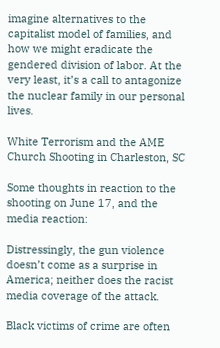imagine alternatives to the capitalist model of families, and how we might eradicate the gendered division of labor. At the very least, it’s a call to antagonize the nuclear family in our personal lives.

White Terrorism and the AME Church Shooting in Charleston, SC

Some thoughts in reaction to the shooting on June 17, and the media reaction:

Distressingly, the gun violence doesn’t come as a surprise in America; neither does the racist media coverage of the attack.

Black victims of crime are often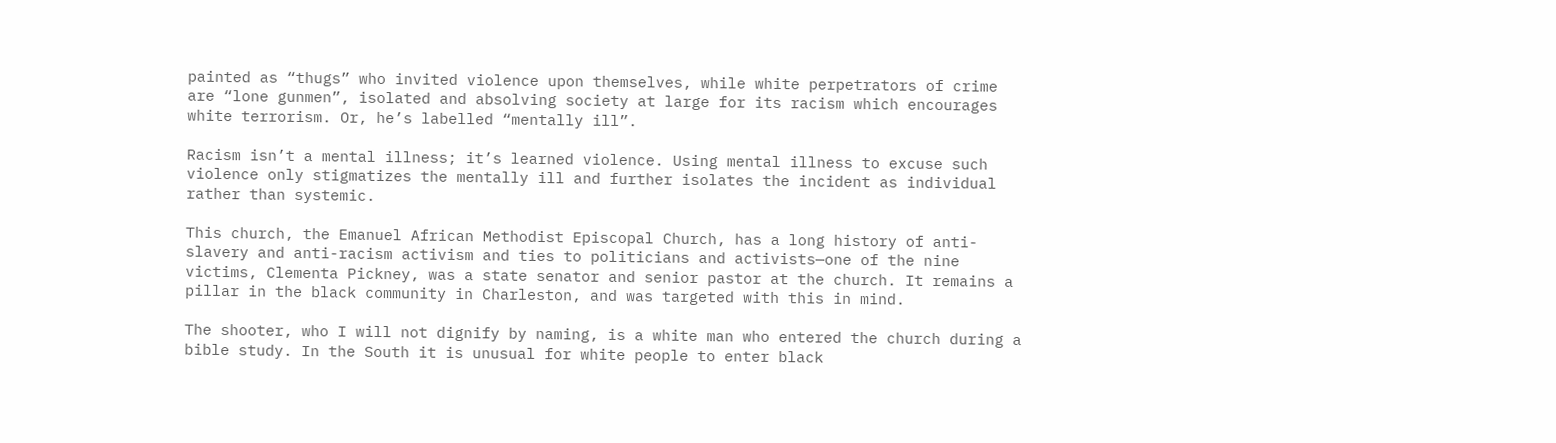painted as “thugs” who invited violence upon themselves, while white perpetrators of crime are “lone gunmen”, isolated and absolving society at large for its racism which encourages white terrorism. Or, he’s labelled “mentally ill”.

Racism isn’t a mental illness; it’s learned violence. Using mental illness to excuse such violence only stigmatizes the mentally ill and further isolates the incident as individual rather than systemic.

This church, the Emanuel African Methodist Episcopal Church, has a long history of anti-slavery and anti-racism activism and ties to politicians and activists—one of the nine victims, Clementa Pickney, was a state senator and senior pastor at the church. It remains a pillar in the black community in Charleston, and was targeted with this in mind.

The shooter, who I will not dignify by naming, is a white man who entered the church during a bible study. In the South it is unusual for white people to enter black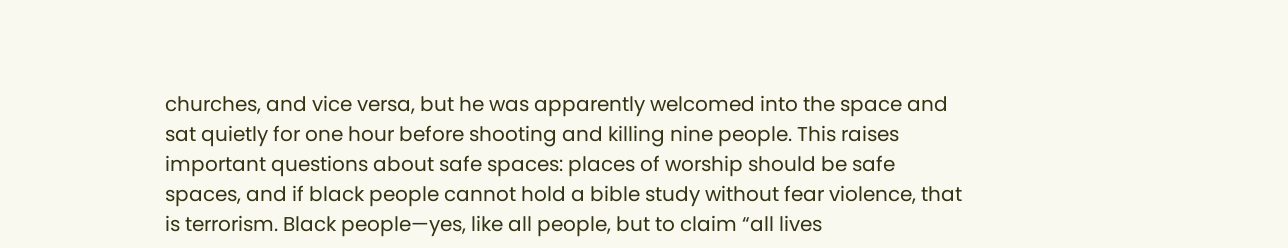churches, and vice versa, but he was apparently welcomed into the space and sat quietly for one hour before shooting and killing nine people. This raises important questions about safe spaces: places of worship should be safe spaces, and if black people cannot hold a bible study without fear violence, that is terrorism. Black people—yes, like all people, but to claim “all lives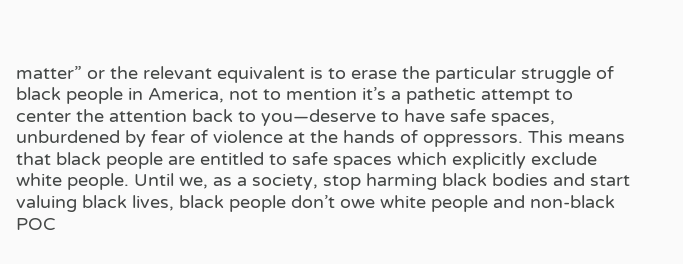matter” or the relevant equivalent is to erase the particular struggle of black people in America, not to mention it’s a pathetic attempt to center the attention back to you—deserve to have safe spaces, unburdened by fear of violence at the hands of oppressors. This means that black people are entitled to safe spaces which explicitly exclude white people. Until we, as a society, stop harming black bodies and start valuing black lives, black people don’t owe white people and non-black POC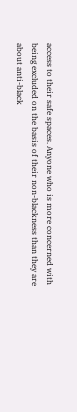access to their safe spaces. Anyone who is more concerned with being excluded on the basis of their non-blackness than they are about anti-black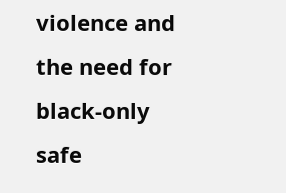violence and the need for black-only safe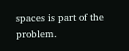spaces is part of the problem.